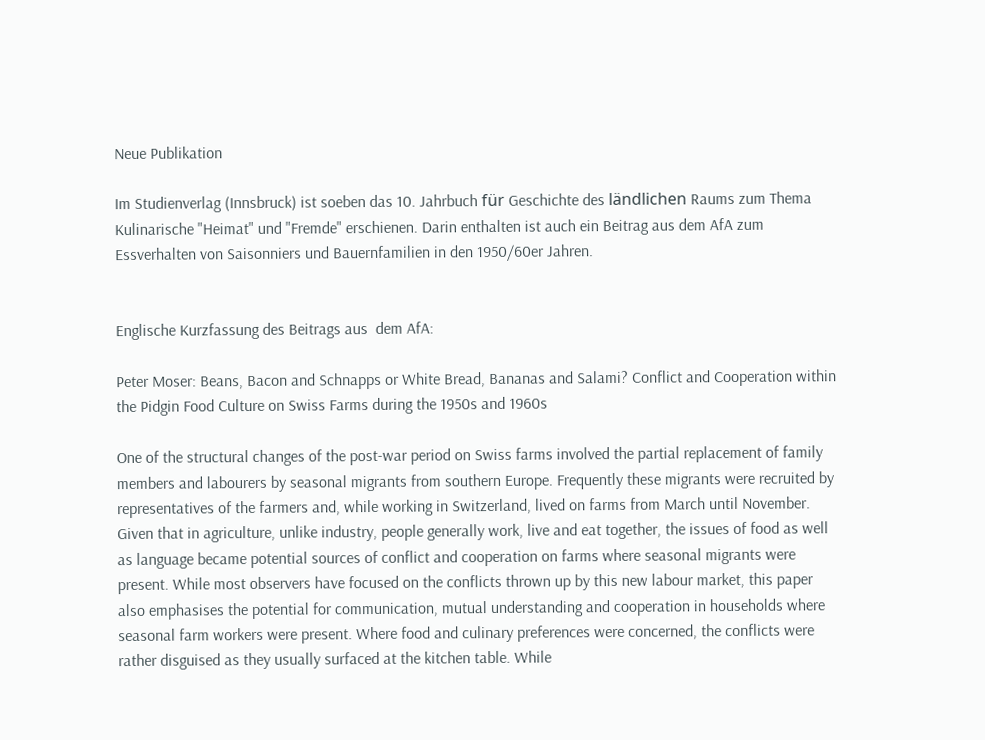Neue Publikation

Im Studienverlag (Innsbruck) ist soeben das 10. Jahrbuch für Geschichte des ländlichen Raums zum Thema Kulinarische "Heimat" und "Fremde" erschienen. Darin enthalten ist auch ein Beitrag aus dem AfA zum Essverhalten von Saisonniers und Bauernfamilien in den 1950/60er Jahren.


Englische Kurzfassung des Beitrags aus  dem AfA:

Peter Moser: Beans, Bacon and Schnapps or White Bread, Bananas and Salami? Conflict and Cooperation within the Pidgin Food Culture on Swiss Farms during the 1950s and 1960s

One of the structural changes of the post-war period on Swiss farms involved the partial replacement of family members and labourers by seasonal migrants from southern Europe. Frequently these migrants were recruited by representatives of the farmers and, while working in Switzerland, lived on farms from March until November. Given that in agriculture, unlike industry, people generally work, live and eat together, the issues of food as well as language became potential sources of conflict and cooperation on farms where seasonal migrants were present. While most observers have focused on the conflicts thrown up by this new labour market, this paper also emphasises the potential for communication, mutual understanding and cooperation in households where seasonal farm workers were present. Where food and culinary preferences were concerned, the conflicts were rather disguised as they usually surfaced at the kitchen table. While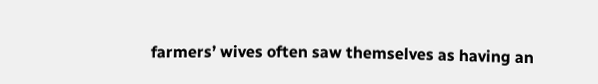farmers’ wives often saw themselves as having an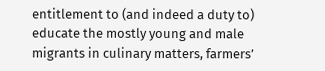entitlement to (and indeed a duty to) educate the mostly young and male migrants in culinary matters, farmers’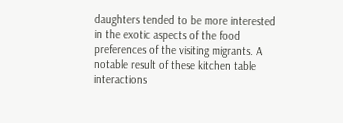daughters tended to be more interested in the exotic aspects of the food preferences of the visiting migrants. A notable result of these kitchen table interactions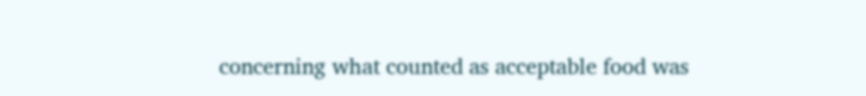concerning what counted as acceptable food was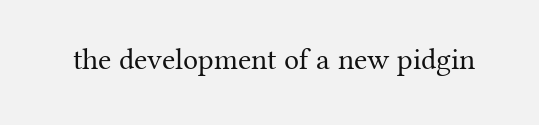the development of a new pidgin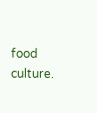food culture.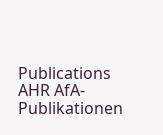Publications AHR AfA-Publikationen